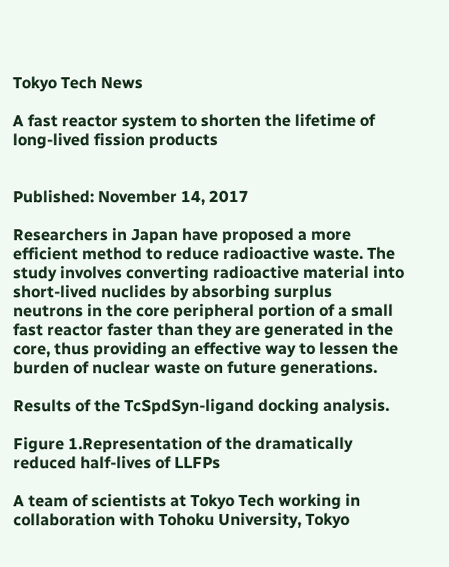Tokyo Tech News

A fast reactor system to shorten the lifetime of long-lived fission products


Published: November 14, 2017

Researchers in Japan have proposed a more efficient method to reduce radioactive waste. The study involves converting radioactive material into short-lived nuclides by absorbing surplus neutrons in the core peripheral portion of a small fast reactor faster than they are generated in the core, thus providing an effective way to lessen the burden of nuclear waste on future generations.

Results of the TcSpdSyn-ligand docking analysis.

Figure 1.Representation of the dramatically reduced half-lives of LLFPs

A team of scientists at Tokyo Tech working in collaboration with Tohoku University, Tokyo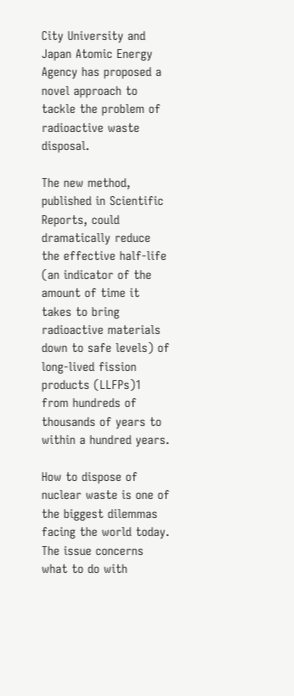City University and Japan Atomic Energy Agency has proposed a novel approach to tackle the problem of radioactive waste disposal.

The new method, published in Scientific Reports, could dramatically reduce the effective half-life (an indicator of the amount of time it takes to bring radioactive materials down to safe levels) of long-lived fission products (LLFPs)1 from hundreds of thousands of years to within a hundred years.

How to dispose of nuclear waste is one of the biggest dilemmas facing the world today. The issue concerns what to do with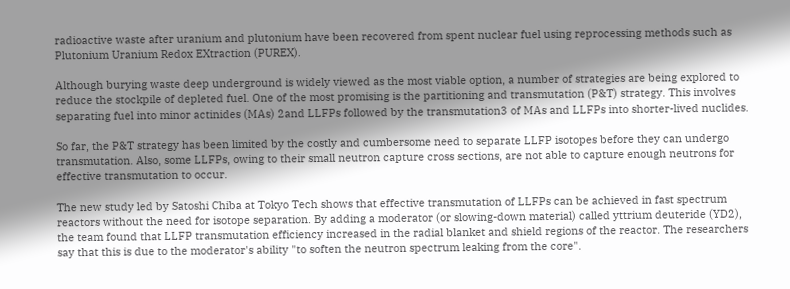radioactive waste after uranium and plutonium have been recovered from spent nuclear fuel using reprocessing methods such as Plutonium Uranium Redox EXtraction (PUREX).

Although burying waste deep underground is widely viewed as the most viable option, a number of strategies are being explored to reduce the stockpile of depleted fuel. One of the most promising is the partitioning and transmutation (P&T) strategy. This involves separating fuel into minor actinides (MAs) 2and LLFPs followed by the transmutation3 of MAs and LLFPs into shorter-lived nuclides.

So far, the P&T strategy has been limited by the costly and cumbersome need to separate LLFP isotopes before they can undergo transmutation. Also, some LLFPs, owing to their small neutron capture cross sections, are not able to capture enough neutrons for effective transmutation to occur.

The new study led by Satoshi Chiba at Tokyo Tech shows that effective transmutation of LLFPs can be achieved in fast spectrum reactors without the need for isotope separation. By adding a moderator (or slowing-down material) called yttrium deuteride (YD2), the team found that LLFP transmutation efficiency increased in the radial blanket and shield regions of the reactor. The researchers say that this is due to the moderator's ability "to soften the neutron spectrum leaking from the core".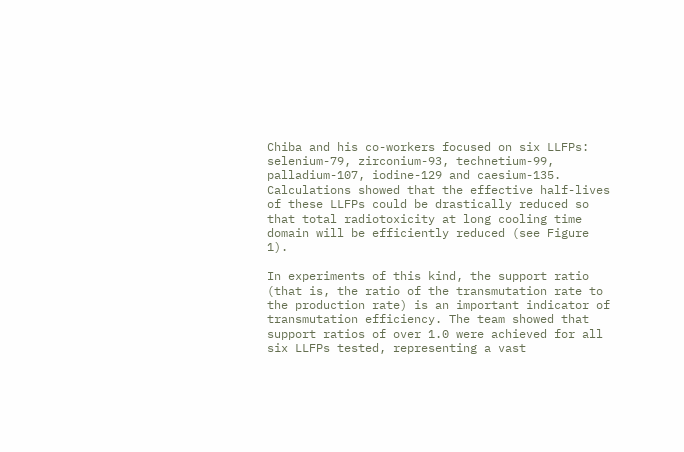Chiba and his co-workers focused on six LLFPs: selenium-79, zirconium-93, technetium-99, palladium-107, iodine-129 and caesium-135. Calculations showed that the effective half-lives of these LLFPs could be drastically reduced so that total radiotoxicity at long cooling time domain will be efficiently reduced (see Figure 1).

In experiments of this kind, the support ratio (that is, the ratio of the transmutation rate to the production rate) is an important indicator of transmutation efficiency. The team showed that support ratios of over 1.0 were achieved for all six LLFPs tested, representing a vast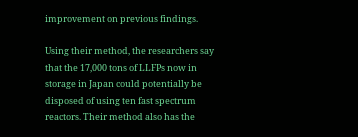improvement on previous findings.

Using their method, the researchers say that the 17,000 tons of LLFPs now in storage in Japan could potentially be disposed of using ten fast spectrum reactors. Their method also has the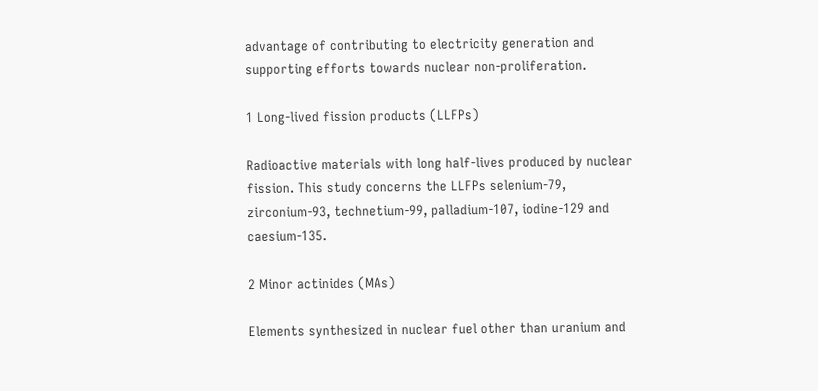advantage of contributing to electricity generation and supporting efforts towards nuclear non-proliferation.

1 Long-lived fission products (LLFPs)

Radioactive materials with long half-lives produced by nuclear fission. This study concerns the LLFPs selenium-79, zirconium-93, technetium-99, palladium-107, iodine-129 and caesium-135.

2 Minor actinides (MAs)

Elements synthesized in nuclear fuel other than uranium and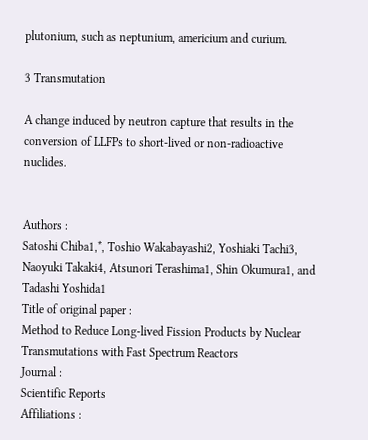plutonium, such as neptunium, americium and curium.

3 Transmutation

A change induced by neutron capture that results in the conversion of LLFPs to short-lived or non-radioactive nuclides.


Authors :
Satoshi Chiba1,*, Toshio Wakabayashi2, Yoshiaki Tachi3, Naoyuki Takaki4, Atsunori Terashima1, Shin Okumura1, and Tadashi Yoshida1
Title of original paper :
Method to Reduce Long-lived Fission Products by Nuclear Transmutations with Fast Spectrum Reactors
Journal :
Scientific Reports
Affiliations :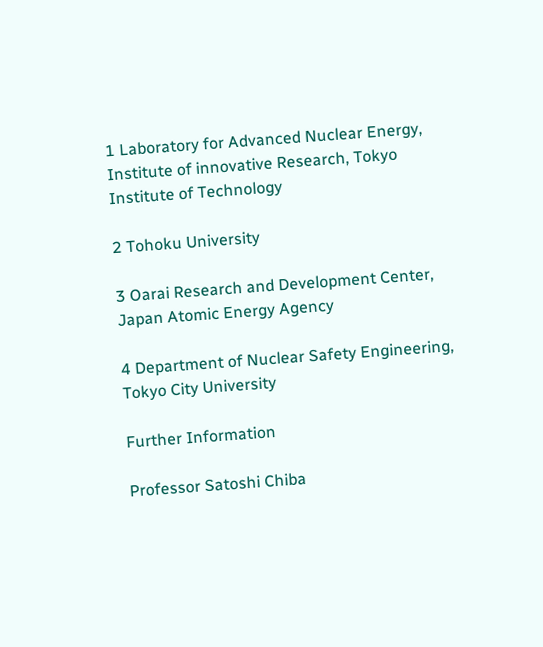1 Laboratory for Advanced Nuclear Energy, Institute of innovative Research, Tokyo Institute of Technology

2 Tohoku University

3 Oarai Research and Development Center, Japan Atomic Energy Agency

4 Department of Nuclear Safety Engineering, Tokyo City University

Further Information

Professor Satoshi Chiba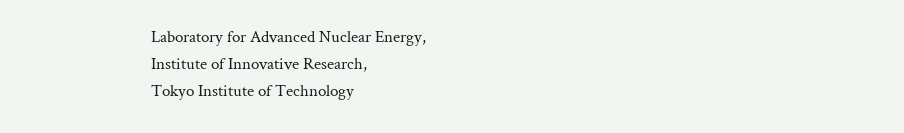Laboratory for Advanced Nuclear Energy,
Institute of Innovative Research,
Tokyo Institute of Technology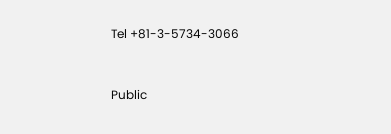Tel +81-3-5734-3066


Public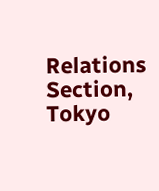Relations Section,
Tokyo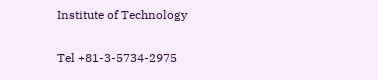Institute of Technology

Tel +81-3-5734-2975